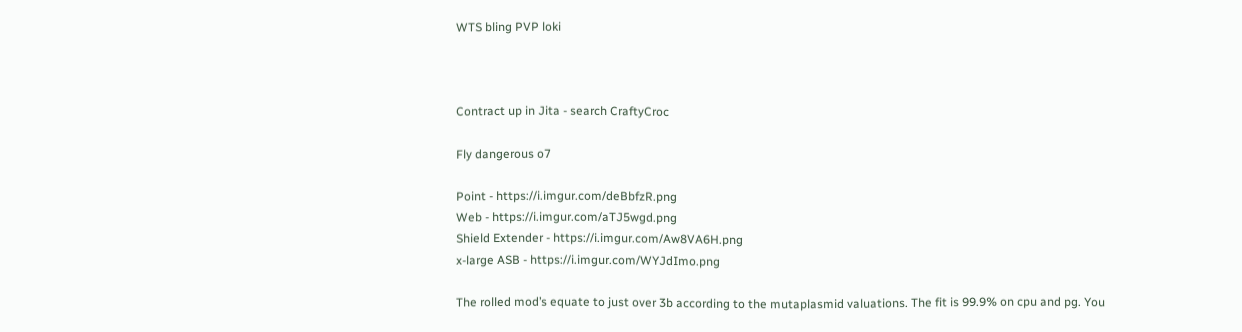WTS bling PVP loki



Contract up in Jita - search CraftyCroc

Fly dangerous o7

Point - https://i.imgur.com/deBbfzR.png
Web - https://i.imgur.com/aTJ5wgd.png
Shield Extender - https://i.imgur.com/Aw8VA6H.png
x-large ASB - https://i.imgur.com/WYJdImo.png

The rolled mod’s equate to just over 3b according to the mutaplasmid valuations. The fit is 99.9% on cpu and pg. You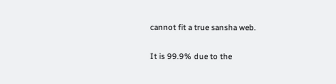cannot fit a true sansha web.

It is 99.9% due to the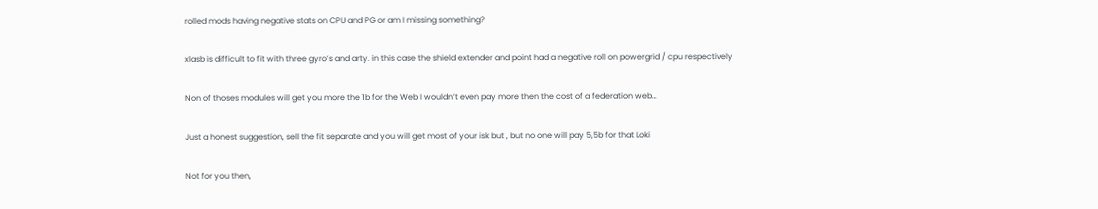rolled mods having negative stats on CPU and PG or am I missing something?

xlasb is difficult to fit with three gyro’s and arty. in this case the shield extender and point had a negative roll on powergrid / cpu respectively

Non of thoses modules will get you more the 1b for the Web I wouldn’t even pay more then the cost of a federation web…

Just a honest suggestion, sell the fit separate and you will get most of your isk but , but no one will pay 5,5b for that Loki

Not for you then,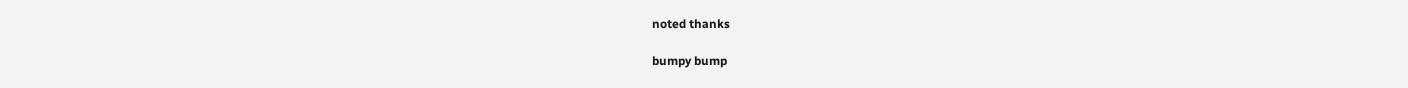noted thanks

bumpy bump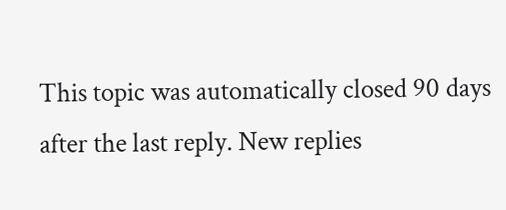This topic was automatically closed 90 days after the last reply. New replies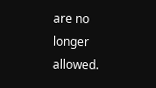are no longer allowed.